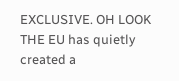EXCLUSIVE. OH LOOK THE EU has quietly created a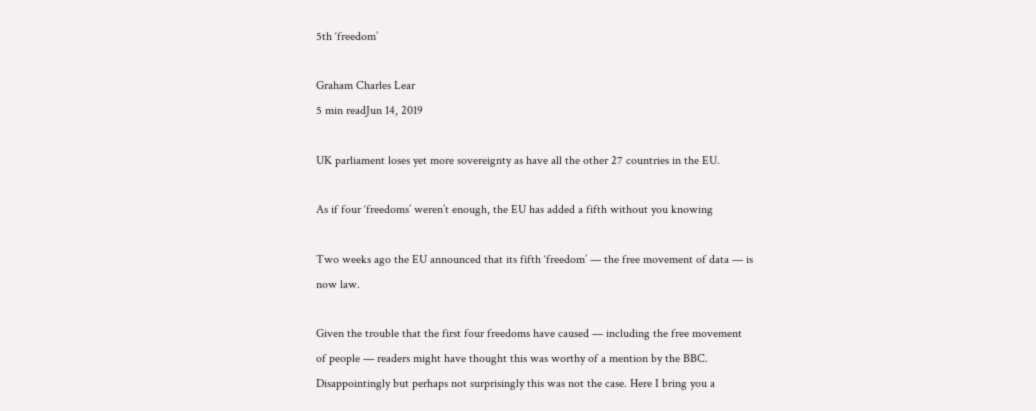5th ‘freedom’

Graham Charles Lear
5 min readJun 14, 2019

UK parliament loses yet more sovereignty as have all the other 27 countries in the EU.

As if four ‘freedoms’ weren’t enough, the EU has added a fifth without you knowing

Two weeks ago the EU announced that its fifth ‘freedom’ — the free movement of data — is now law.

Given the trouble that the first four freedoms have caused — including the free movement of people — readers might have thought this was worthy of a mention by the BBC. Disappointingly but perhaps not surprisingly this was not the case. Here I bring you a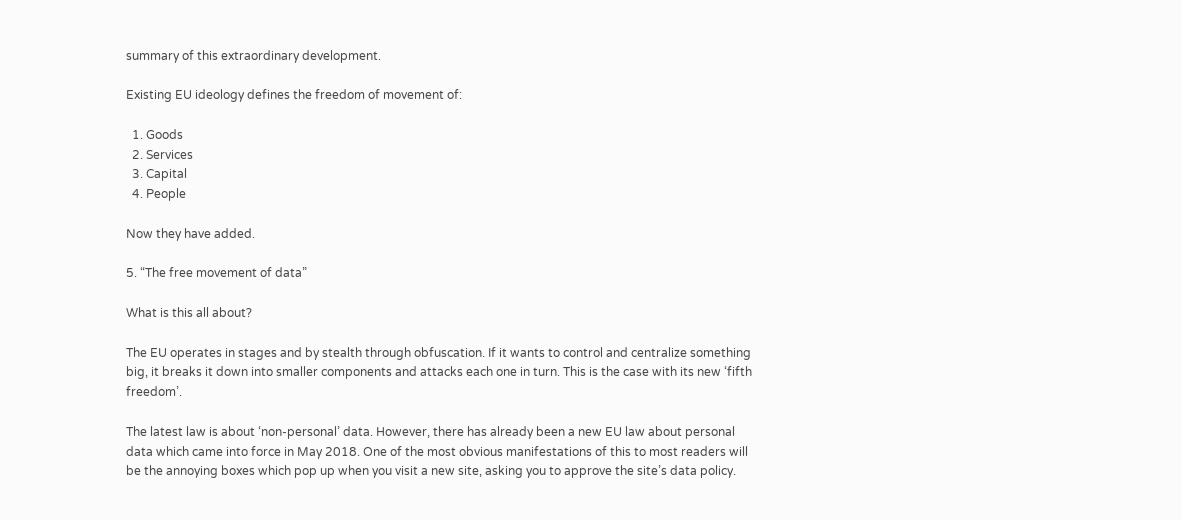summary of this extraordinary development.

Existing EU ideology defines the freedom of movement of:

  1. Goods
  2. Services
  3. Capital
  4. People

Now they have added.

5. “The free movement of data”

What is this all about?

The EU operates in stages and by stealth through obfuscation. If it wants to control and centralize something big, it breaks it down into smaller components and attacks each one in turn. This is the case with its new ‘fifth freedom’.

The latest law is about ‘non-personal’ data. However, there has already been a new EU law about personal data which came into force in May 2018. One of the most obvious manifestations of this to most readers will be the annoying boxes which pop up when you visit a new site, asking you to approve the site’s data policy.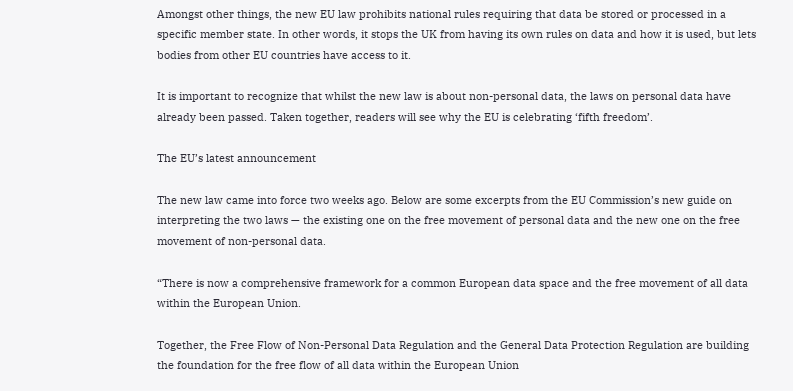Amongst other things, the new EU law prohibits national rules requiring that data be stored or processed in a specific member state. In other words, it stops the UK from having its own rules on data and how it is used, but lets bodies from other EU countries have access to it.

It is important to recognize that whilst the new law is about non-personal data, the laws on personal data have already been passed. Taken together, readers will see why the EU is celebrating ‘fifth freedom’.

The EU’s latest announcement

The new law came into force two weeks ago. Below are some excerpts from the EU Commission’s new guide on interpreting the two laws — the existing one on the free movement of personal data and the new one on the free movement of non-personal data.

“There is now a comprehensive framework for a common European data space and the free movement of all data within the European Union.

Together, the Free Flow of Non-Personal Data Regulation and the General Data Protection Regulation are building the foundation for the free flow of all data within the European Union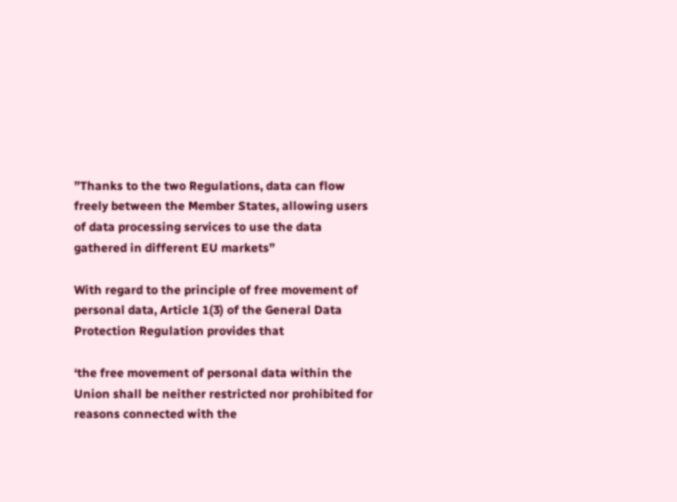”Thanks to the two Regulations, data can flow freely between the Member States, allowing users of data processing services to use the data gathered in different EU markets”

With regard to the principle of free movement of personal data, Article 1(3) of the General Data Protection Regulation provides that

‘the free movement of personal data within the Union shall be neither restricted nor prohibited for reasons connected with the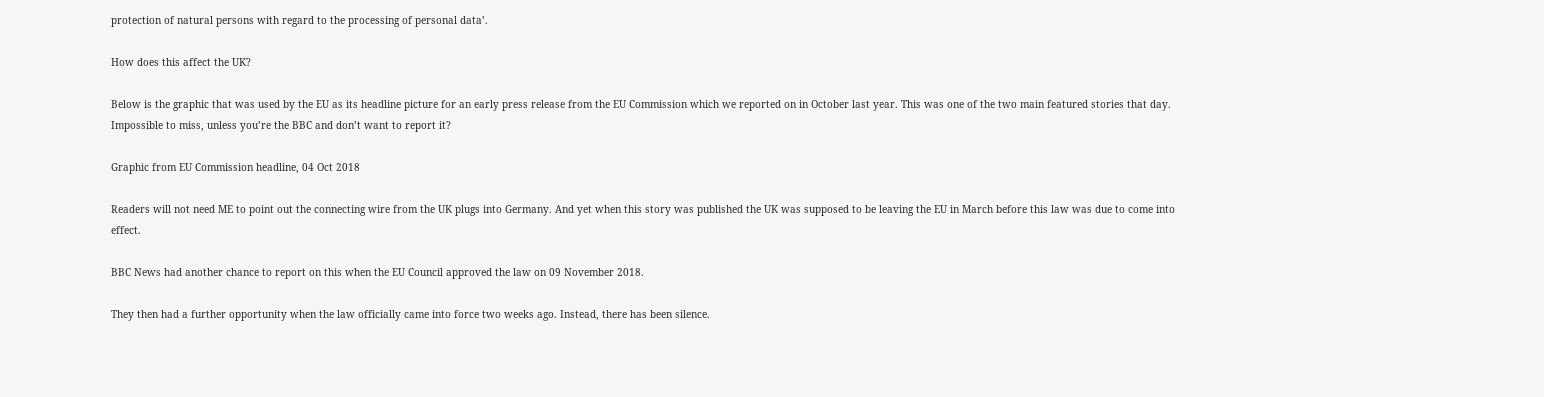protection of natural persons with regard to the processing of personal data’.

How does this affect the UK?

Below is the graphic that was used by the EU as its headline picture for an early press release from the EU Commission which we reported on in October last year. This was one of the two main featured stories that day. Impossible to miss, unless you’re the BBC and don’t want to report it?

Graphic from EU Commission headline, 04 Oct 2018

Readers will not need ME to point out the connecting wire from the UK plugs into Germany. And yet when this story was published the UK was supposed to be leaving the EU in March before this law was due to come into effect.

BBC News had another chance to report on this when the EU Council approved the law on 09 November 2018.

They then had a further opportunity when the law officially came into force two weeks ago. Instead, there has been silence.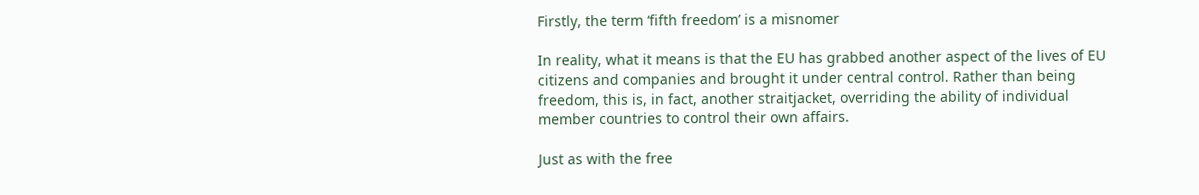Firstly, the term ‘fifth freedom’ is a misnomer

In reality, what it means is that the EU has grabbed another aspect of the lives of EU citizens and companies and brought it under central control. Rather than being freedom, this is, in fact, another straitjacket, overriding the ability of individual member countries to control their own affairs.

Just as with the free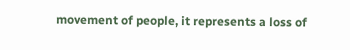movement of people, it represents a loss of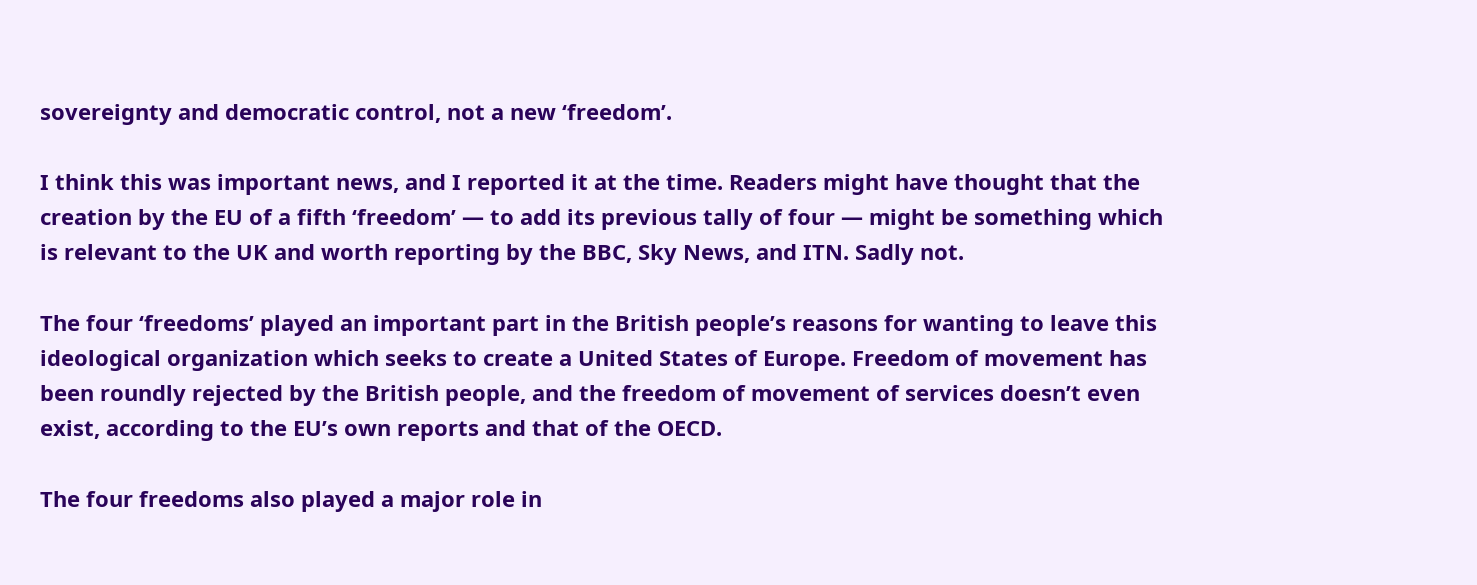sovereignty and democratic control, not a new ‘freedom’.

I think this was important news, and I reported it at the time. Readers might have thought that the creation by the EU of a fifth ‘freedom’ — to add its previous tally of four — might be something which is relevant to the UK and worth reporting by the BBC, Sky News, and ITN. Sadly not.

The four ‘freedoms’ played an important part in the British people’s reasons for wanting to leave this ideological organization which seeks to create a United States of Europe. Freedom of movement has been roundly rejected by the British people, and the freedom of movement of services doesn’t even exist, according to the EU’s own reports and that of the OECD.

The four freedoms also played a major role in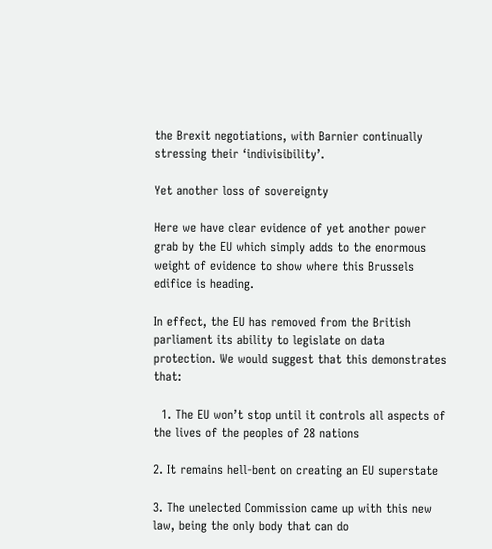the Brexit negotiations, with Barnier continually stressing their ‘indivisibility’.

Yet another loss of sovereignty

Here we have clear evidence of yet another power grab by the EU which simply adds to the enormous weight of evidence to show where this Brussels edifice is heading.

In effect, the EU has removed from the British parliament its ability to legislate on data protection. We would suggest that this demonstrates that:

  1. The EU won’t stop until it controls all aspects of the lives of the peoples of 28 nations

2. It remains hell-bent on creating an EU superstate

3. The unelected Commission came up with this new law, being the only body that can do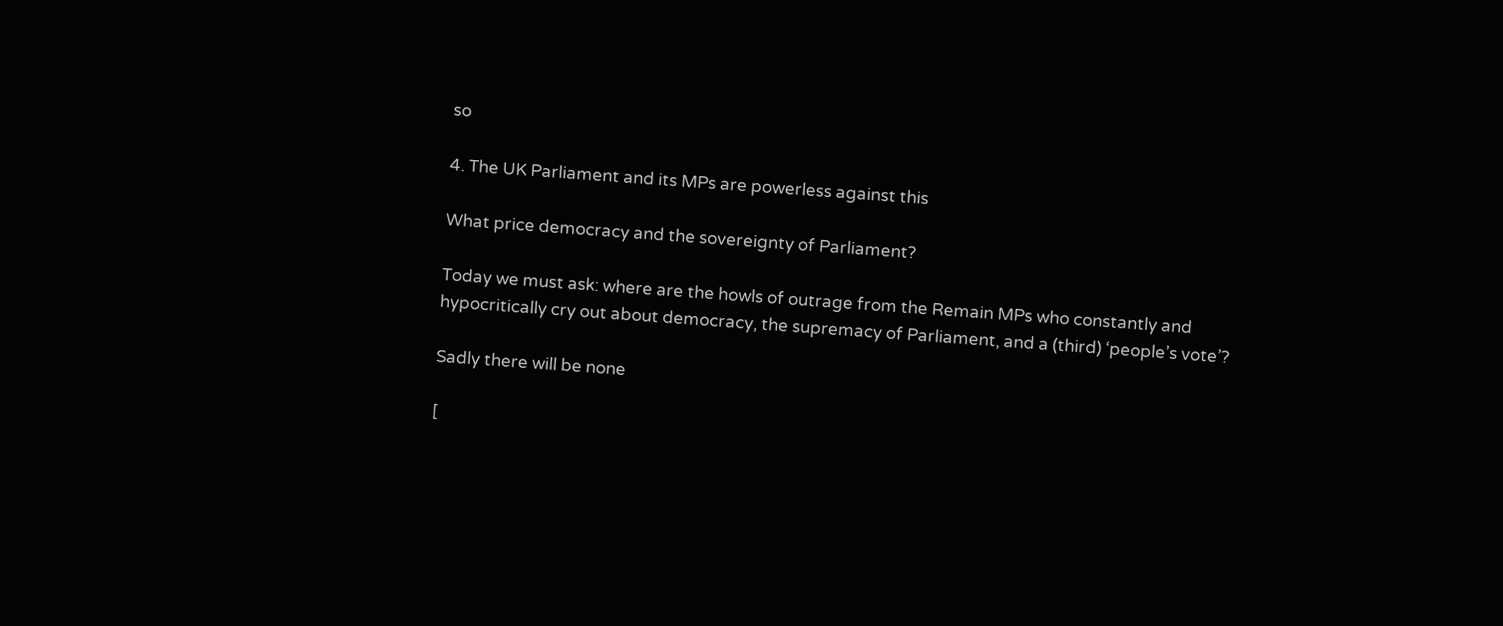so

4. The UK Parliament and its MPs are powerless against this

What price democracy and the sovereignty of Parliament?

Today we must ask: where are the howls of outrage from the Remain MPs who constantly and hypocritically cry out about democracy, the supremacy of Parliament, and a (third) ‘people’s vote’?

Sadly there will be none

[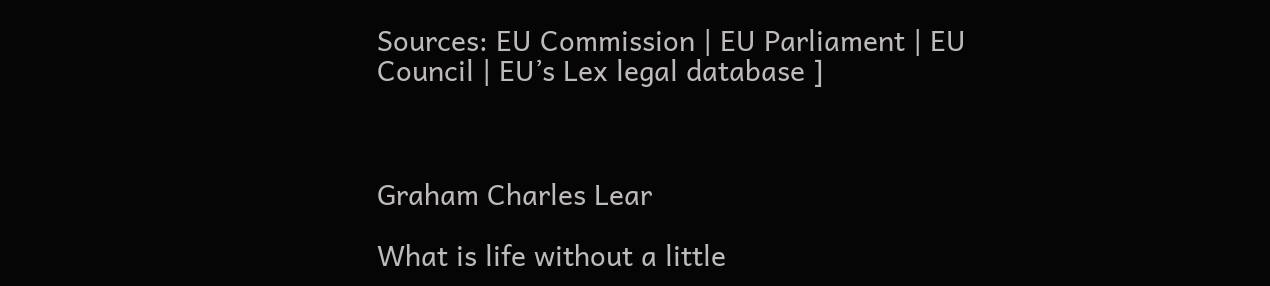Sources: EU Commission | EU Parliament | EU Council | EU’s Lex legal database ]



Graham Charles Lear

What is life without a little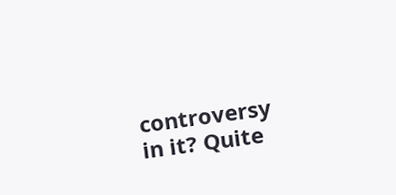controversy in it? Quite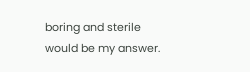boring and sterile would be my answer.